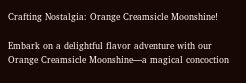Crafting Nostalgia: Orange Creamsicle Moonshine!

Embark on a delightful flavor adventure with our Orange Creamsicle Moonshine—a magical concoction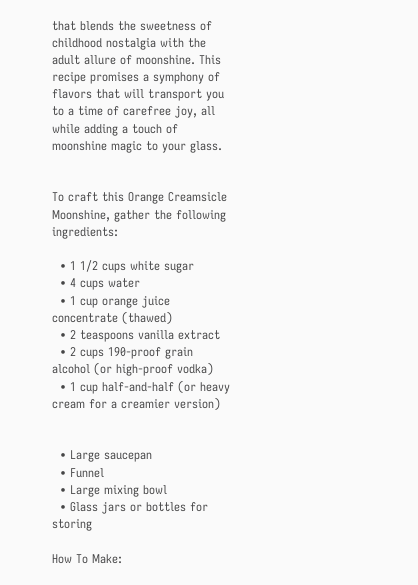that blends the sweetness of childhood nostalgia with the adult allure of moonshine. This recipe promises a symphony of flavors that will transport you to a time of carefree joy, all while adding a touch of moonshine magic to your glass.


To craft this Orange Creamsicle Moonshine, gather the following ingredients:

  • 1 1/2 cups white sugar
  • 4 cups water
  • 1 cup orange juice concentrate (thawed)
  • 2 teaspoons vanilla extract
  • 2 cups 190-proof grain alcohol (or high-proof vodka)
  • 1 cup half-and-half (or heavy cream for a creamier version)


  • Large saucepan
  • Funnel
  • Large mixing bowl
  • Glass jars or bottles for storing

How To Make: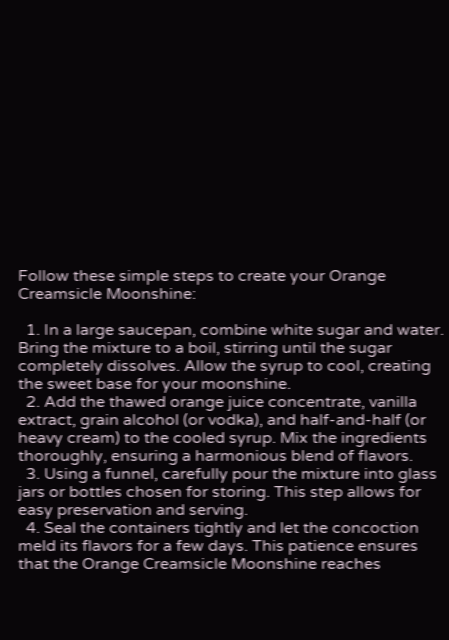Follow these simple steps to create your Orange Creamsicle Moonshine:

  1. In a large saucepan, combine white sugar and water. Bring the mixture to a boil, stirring until the sugar completely dissolves. Allow the syrup to cool, creating the sweet base for your moonshine.
  2. Add the thawed orange juice concentrate, vanilla extract, grain alcohol (or vodka), and half-and-half (or heavy cream) to the cooled syrup. Mix the ingredients thoroughly, ensuring a harmonious blend of flavors.
  3. Using a funnel, carefully pour the mixture into glass jars or bottles chosen for storing. This step allows for easy preservation and serving.
  4. Seal the containers tightly and let the concoction meld its flavors for a few days. This patience ensures that the Orange Creamsicle Moonshine reaches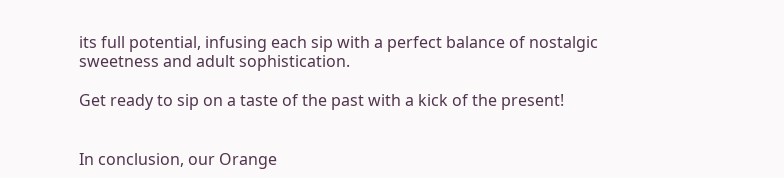its full potential, infusing each sip with a perfect balance of nostalgic sweetness and adult sophistication.

Get ready to sip on a taste of the past with a kick of the present!


In conclusion, our Orange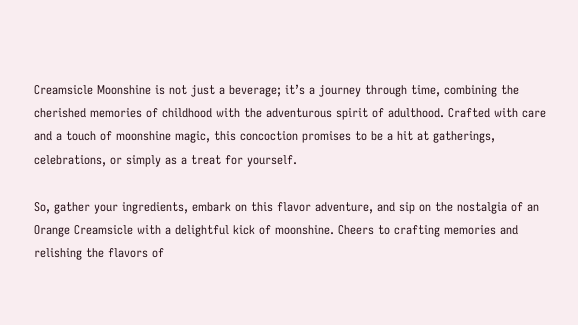Creamsicle Moonshine is not just a beverage; it’s a journey through time, combining the cherished memories of childhood with the adventurous spirit of adulthood. Crafted with care and a touch of moonshine magic, this concoction promises to be a hit at gatherings, celebrations, or simply as a treat for yourself.

So, gather your ingredients, embark on this flavor adventure, and sip on the nostalgia of an Orange Creamsicle with a delightful kick of moonshine. Cheers to crafting memories and relishing the flavors of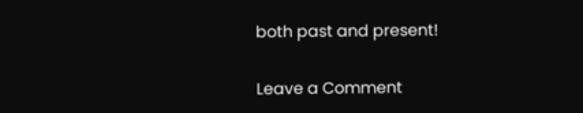both past and present!

Leave a Comment